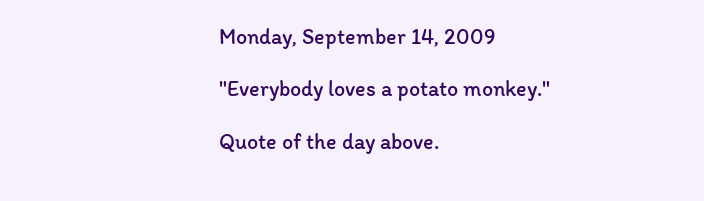Monday, September 14, 2009

"Everybody loves a potato monkey."

Quote of the day above.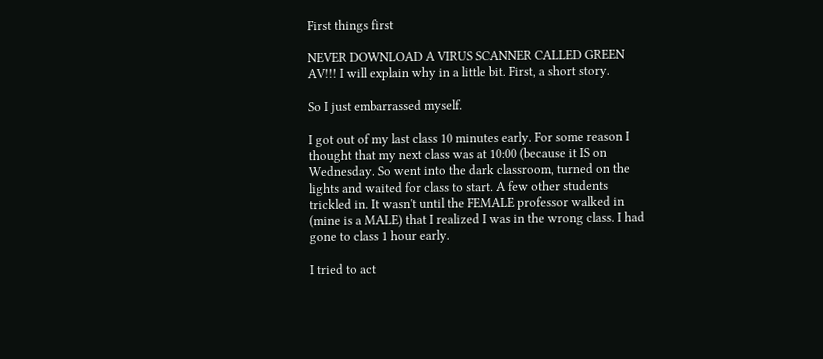First things first

NEVER DOWNLOAD A VIRUS SCANNER CALLED GREEN AV!!! I will explain why in a little bit. First, a short story.

So I just embarrassed myself.

I got out of my last class 10 minutes early. For some reason I thought that my next class was at 10:00 (because it IS on Wednesday. So went into the dark classroom, turned on the lights and waited for class to start. A few other students trickled in. It wasn't until the FEMALE professor walked in (mine is a MALE) that I realized I was in the wrong class. I had gone to class 1 hour early.

I tried to act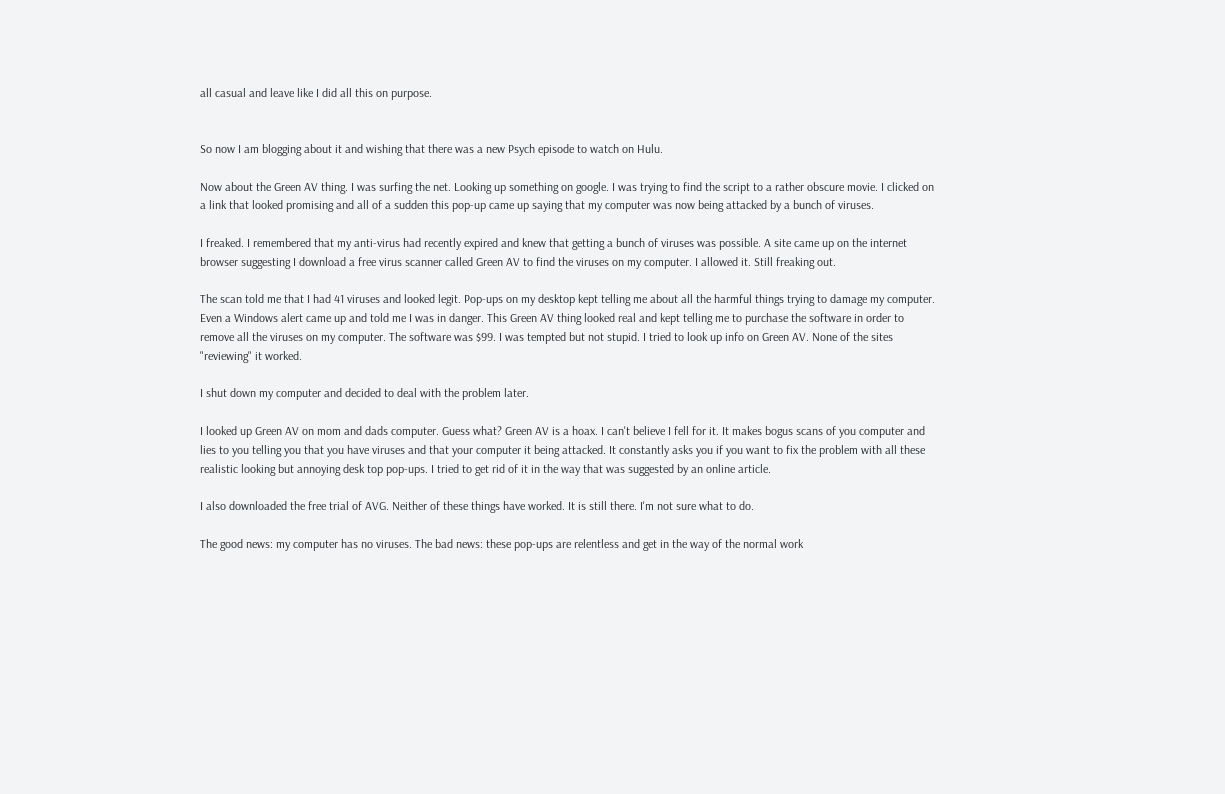all casual and leave like I did all this on purpose.


So now I am blogging about it and wishing that there was a new Psych episode to watch on Hulu.

Now about the Green AV thing. I was surfing the net. Looking up something on google. I was trying to find the script to a rather obscure movie. I clicked on a link that looked promising and all of a sudden this pop-up came up saying that my computer was now being attacked by a bunch of viruses.

I freaked. I remembered that my anti-virus had recently expired and knew that getting a bunch of viruses was possible. A site came up on the internet browser suggesting I download a free virus scanner called Green AV to find the viruses on my computer. I allowed it. Still freaking out.

The scan told me that I had 41 viruses and looked legit. Pop-ups on my desktop kept telling me about all the harmful things trying to damage my computer. Even a Windows alert came up and told me I was in danger. This Green AV thing looked real and kept telling me to purchase the software in order to remove all the viruses on my computer. The software was $99. I was tempted but not stupid. I tried to look up info on Green AV. None of the sites "reviewing" it worked.

I shut down my computer and decided to deal with the problem later.

I looked up Green AV on mom and dads computer. Guess what? Green AV is a hoax. I can't believe I fell for it. It makes bogus scans of you computer and lies to you telling you that you have viruses and that your computer it being attacked. It constantly asks you if you want to fix the problem with all these realistic looking but annoying desk top pop-ups. I tried to get rid of it in the way that was suggested by an online article.

I also downloaded the free trial of AVG. Neither of these things have worked. It is still there. I'm not sure what to do.

The good news: my computer has no viruses. The bad news: these pop-ups are relentless and get in the way of the normal work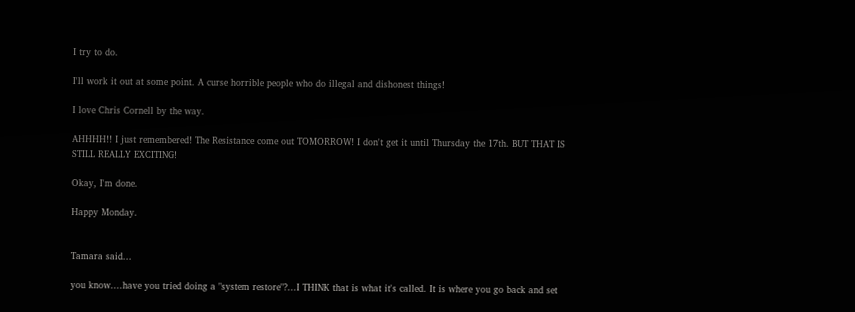I try to do.

I'll work it out at some point. A curse horrible people who do illegal and dishonest things!

I love Chris Cornell by the way.

AHHHH!! I just remembered! The Resistance come out TOMORROW! I don't get it until Thursday the 17th. BUT THAT IS STILL REALLY EXCITING!

Okay, I'm done.

Happy Monday.


Tamara said...

you know....have you tried doing a "system restore"?...I THINK that is what it's called. It is where you go back and set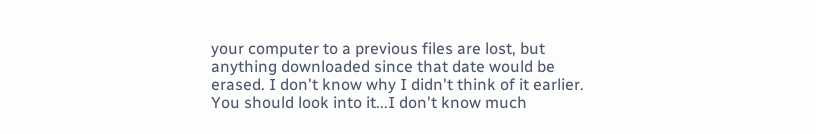your computer to a previous files are lost, but anything downloaded since that date would be erased. I don't know why I didn't think of it earlier. You should look into it...I don't know much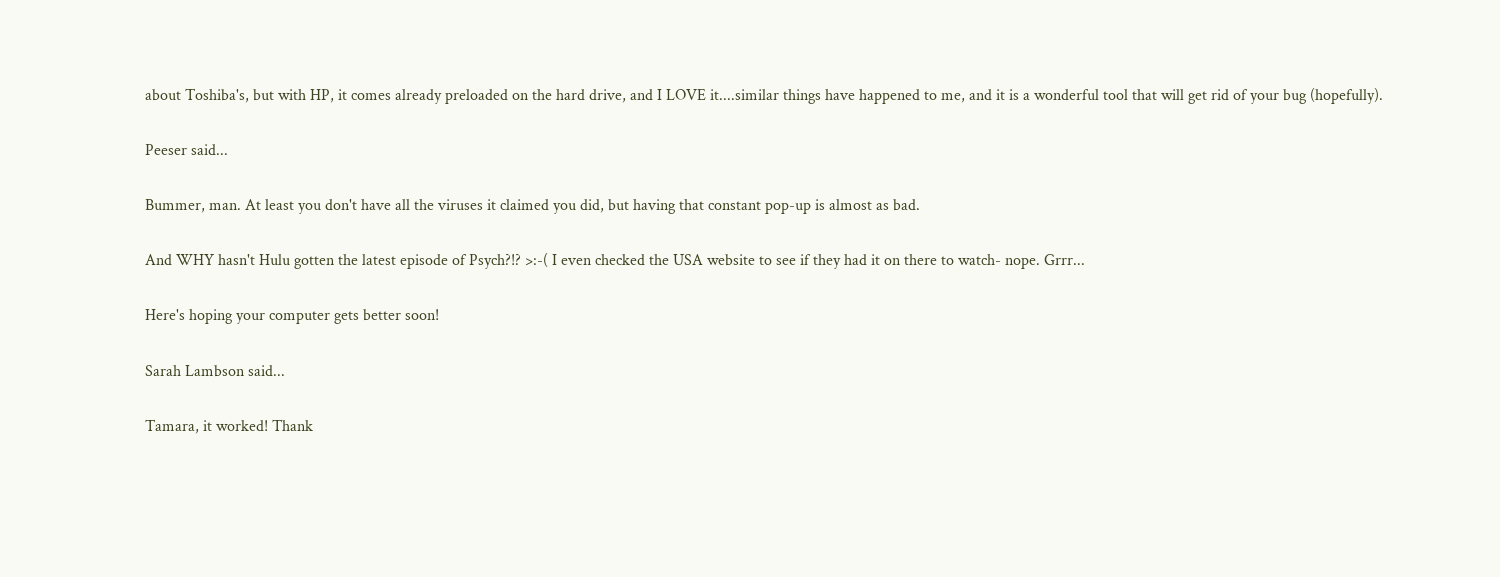about Toshiba's, but with HP, it comes already preloaded on the hard drive, and I LOVE it....similar things have happened to me, and it is a wonderful tool that will get rid of your bug (hopefully).

Peeser said...

Bummer, man. At least you don't have all the viruses it claimed you did, but having that constant pop-up is almost as bad.

And WHY hasn't Hulu gotten the latest episode of Psych?!? >:-( I even checked the USA website to see if they had it on there to watch- nope. Grrr...

Here's hoping your computer gets better soon!

Sarah Lambson said...

Tamara, it worked! Thank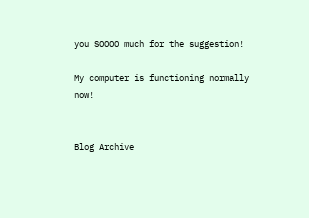you SOOOO much for the suggestion!

My computer is functioning normally now!


Blog Archive